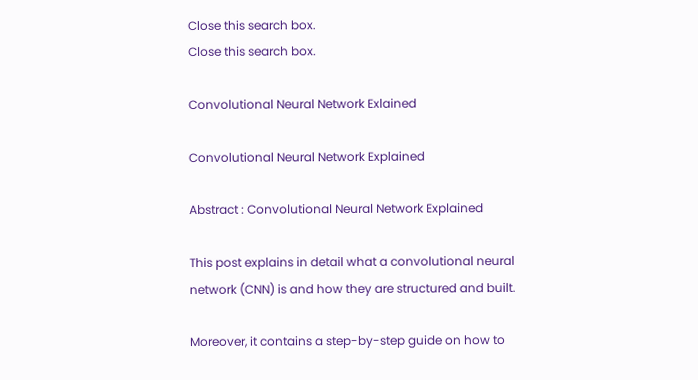Close this search box.
Close this search box.

Convolutional Neural Network Exlained

Convolutional Neural Network Explained

Abstract : Convolutional Neural Network Explained

This post explains in detail what a convolutional neural network (CNN) is and how they are structured and built.

Moreover, it contains a step-by-step guide on how to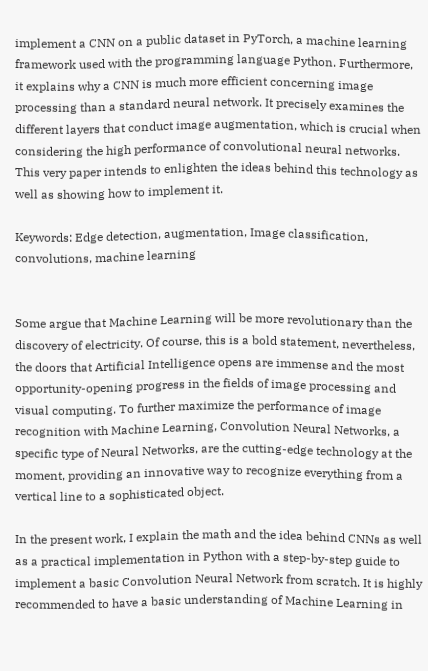implement a CNN on a public dataset in PyTorch, a machine learning framework used with the programming language Python. Furthermore, it explains why a CNN is much more efficient concerning image processing than a standard neural network. It precisely examines the different layers that conduct image augmentation, which is crucial when considering the high performance of convolutional neural networks. This very paper intends to enlighten the ideas behind this technology as well as showing how to implement it.

Keywords: Edge detection, augmentation, Image classification, convolutions, machine learning


Some argue that Machine Learning will be more revolutionary than the discovery of electricity. Of course, this is a bold statement, nevertheless, the doors that Artificial Intelligence opens are immense and the most opportunity-opening progress in the fields of image processing and visual computing. To further maximize the performance of image recognition with Machine Learning, Convolution Neural Networks, a specific type of Neural Networks, are the cutting-edge technology at the moment, providing an innovative way to recognize everything from a vertical line to a sophisticated object.

In the present work, I explain the math and the idea behind CNNs as well as a practical implementation in Python with a step-by-step guide to implement a basic Convolution Neural Network from scratch. It is highly recommended to have a basic understanding of Machine Learning in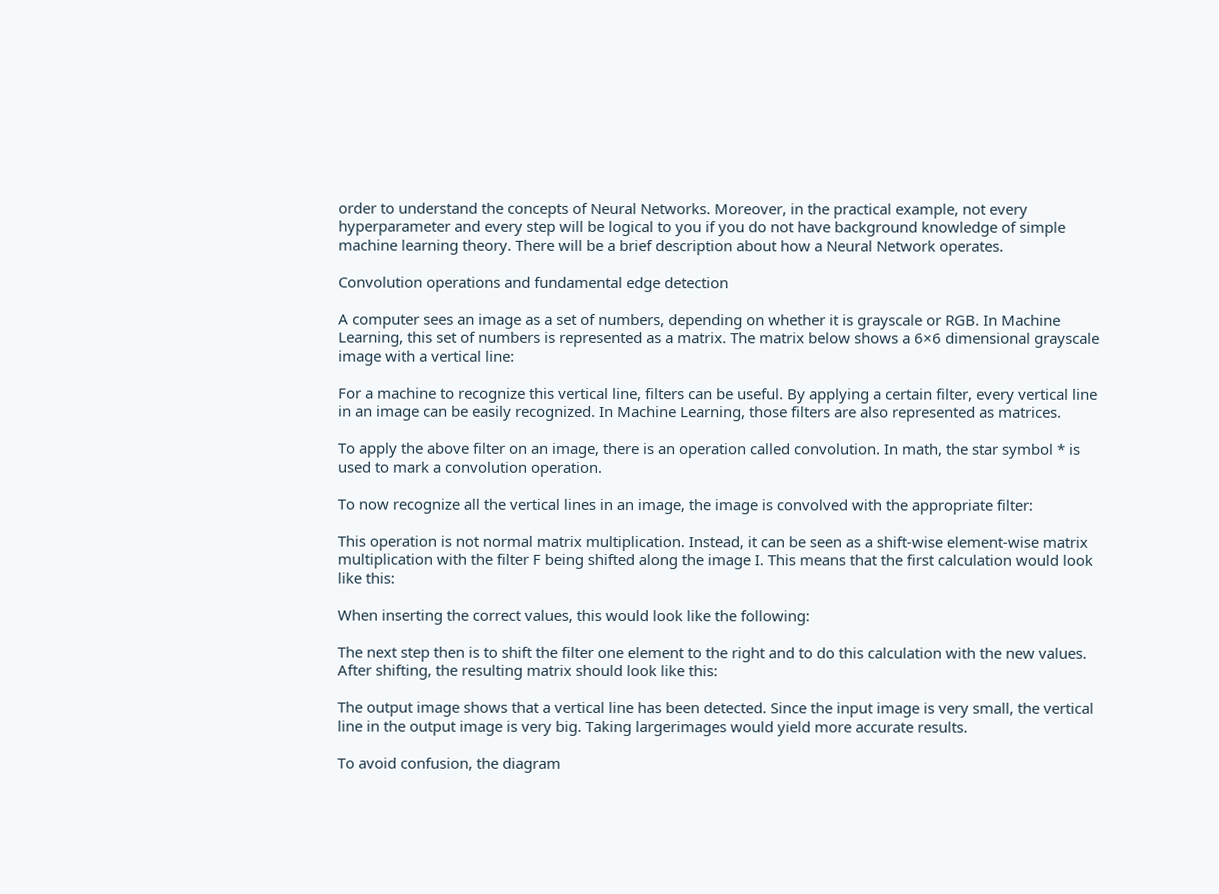order to understand the concepts of Neural Networks. Moreover, in the practical example, not every hyperparameter and every step will be logical to you if you do not have background knowledge of simple machine learning theory. There will be a brief description about how a Neural Network operates.

Convolution operations and fundamental edge detection

A computer sees an image as a set of numbers, depending on whether it is grayscale or RGB. In Machine Learning, this set of numbers is represented as a matrix. The matrix below shows a 6×6 dimensional grayscale image with a vertical line:

For a machine to recognize this vertical line, filters can be useful. By applying a certain filter, every vertical line in an image can be easily recognized. In Machine Learning, those filters are also represented as matrices.

To apply the above filter on an image, there is an operation called convolution. In math, the star symbol * is used to mark a convolution operation.

To now recognize all the vertical lines in an image, the image is convolved with the appropriate filter:

This operation is not normal matrix multiplication. Instead, it can be seen as a shift-wise element-wise matrix multiplication with the filter F being shifted along the image I. This means that the first calculation would look like this:

When inserting the correct values, this would look like the following:

The next step then is to shift the filter one element to the right and to do this calculation with the new values. After shifting, the resulting matrix should look like this:

The output image shows that a vertical line has been detected. Since the input image is very small, the vertical line in the output image is very big. Taking largerimages would yield more accurate results.

To avoid confusion, the diagram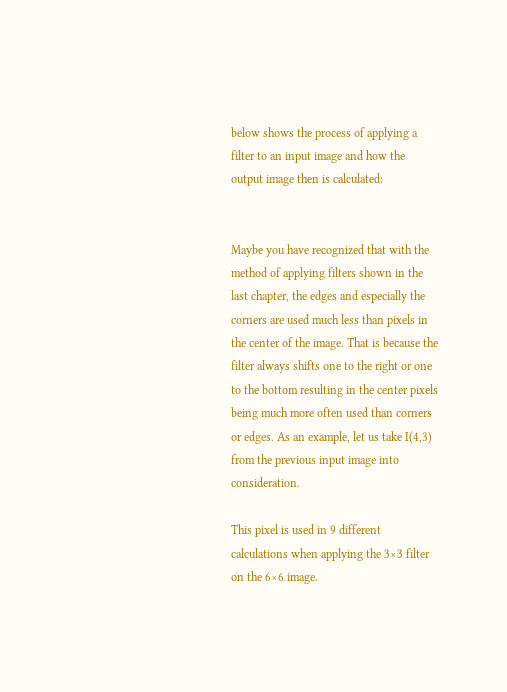below shows the process of applying a filter to an input image and how the output image then is calculated:


Maybe you have recognized that with the method of applying filters shown in the last chapter, the edges and especially the corners are used much less than pixels in the center of the image. That is because the filter always shifts one to the right or one to the bottom resulting in the center pixels being much more often used than corners or edges. As an example, let us take I(4,3) from the previous input image into consideration.

This pixel is used in 9 different calculations when applying the 3×3 filter on the 6×6 image.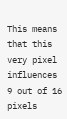This means that this very pixel influences 9 out of 16 pixels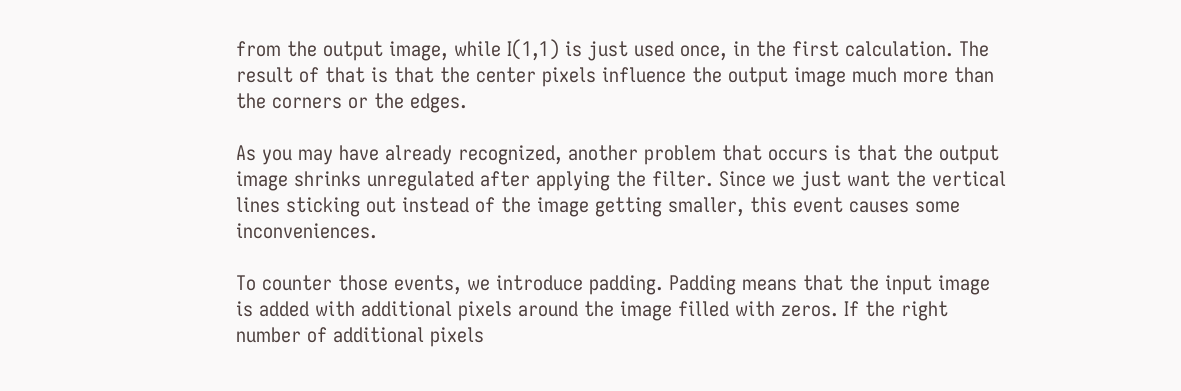from the output image, while I(1,1) is just used once, in the first calculation. The result of that is that the center pixels influence the output image much more than the corners or the edges.

As you may have already recognized, another problem that occurs is that the output image shrinks unregulated after applying the filter. Since we just want the vertical lines sticking out instead of the image getting smaller, this event causes some inconveniences.

To counter those events, we introduce padding. Padding means that the input image is added with additional pixels around the image filled with zeros. If the right number of additional pixels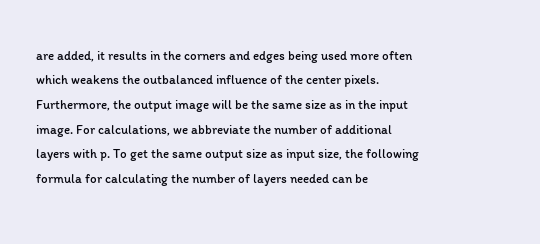are added, it results in the corners and edges being used more often which weakens the outbalanced influence of the center pixels. Furthermore, the output image will be the same size as in the input image. For calculations, we abbreviate the number of additional layers with p. To get the same output size as input size, the following formula for calculating the number of layers needed can be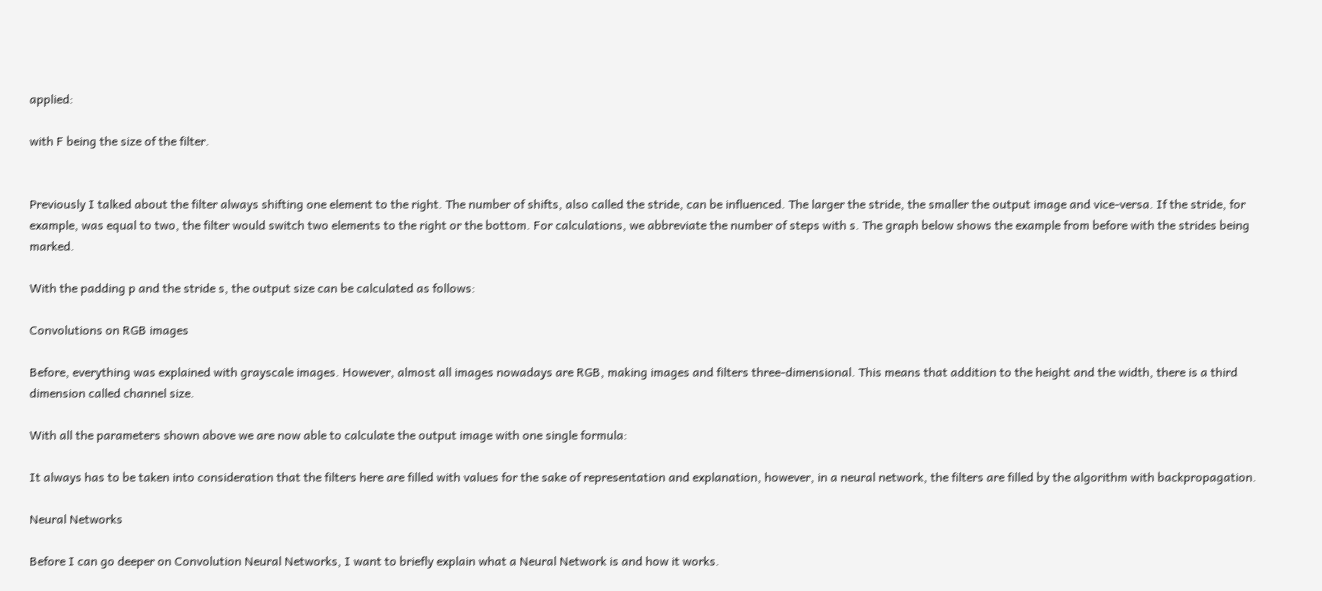applied:

with F being the size of the filter.


Previously I talked about the filter always shifting one element to the right. The number of shifts, also called the stride, can be influenced. The larger the stride, the smaller the output image and vice-versa. If the stride, for example, was equal to two, the filter would switch two elements to the right or the bottom. For calculations, we abbreviate the number of steps with s. The graph below shows the example from before with the strides being marked.

With the padding p and the stride s, the output size can be calculated as follows:

Convolutions on RGB images

Before, everything was explained with grayscale images. However, almost all images nowadays are RGB, making images and filters three-dimensional. This means that addition to the height and the width, there is a third dimension called channel size.

With all the parameters shown above we are now able to calculate the output image with one single formula:

It always has to be taken into consideration that the filters here are filled with values for the sake of representation and explanation, however, in a neural network, the filters are filled by the algorithm with backpropagation.

Neural Networks

Before I can go deeper on Convolution Neural Networks, I want to briefly explain what a Neural Network is and how it works.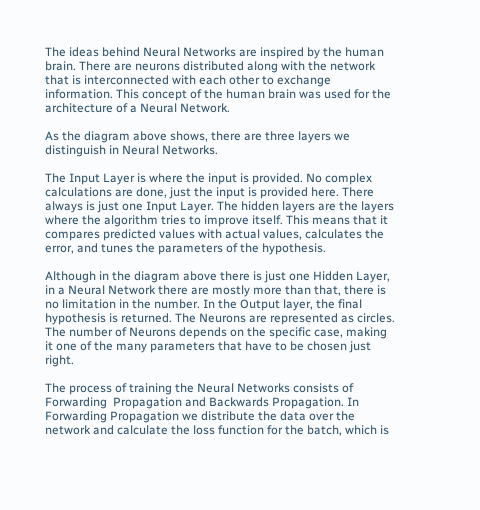The ideas behind Neural Networks are inspired by the human brain. There are neurons distributed along with the network that is interconnected with each other to exchange information. This concept of the human brain was used for the architecture of a Neural Network.

As the diagram above shows, there are three layers we distinguish in Neural Networks.

The Input Layer is where the input is provided. No complex calculations are done, just the input is provided here. There always is just one Input Layer. The hidden layers are the layers where the algorithm tries to improve itself. This means that it compares predicted values with actual values, calculates the error, and tunes the parameters of the hypothesis.

Although in the diagram above there is just one Hidden Layer, in a Neural Network there are mostly more than that, there is no limitation in the number. In the Output layer, the final hypothesis is returned. The Neurons are represented as circles. The number of Neurons depends on the specific case, making it one of the many parameters that have to be chosen just right.

The process of training the Neural Networks consists of Forwarding  Propagation and Backwards Propagation. In Forwarding Propagation we distribute the data over the network and calculate the loss function for the batch, which is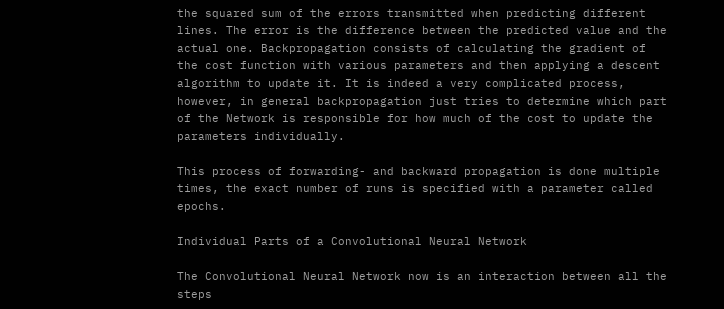the squared sum of the errors transmitted when predicting different lines. The error is the difference between the predicted value and the actual one. Backpropagation consists of calculating the gradient of the cost function with various parameters and then applying a descent algorithm to update it. It is indeed a very complicated process, however, in general backpropagation just tries to determine which part of the Network is responsible for how much of the cost to update the parameters individually.

This process of forwarding- and backward propagation is done multiple times, the exact number of runs is specified with a parameter called epochs.

Individual Parts of a Convolutional Neural Network

The Convolutional Neural Network now is an interaction between all the steps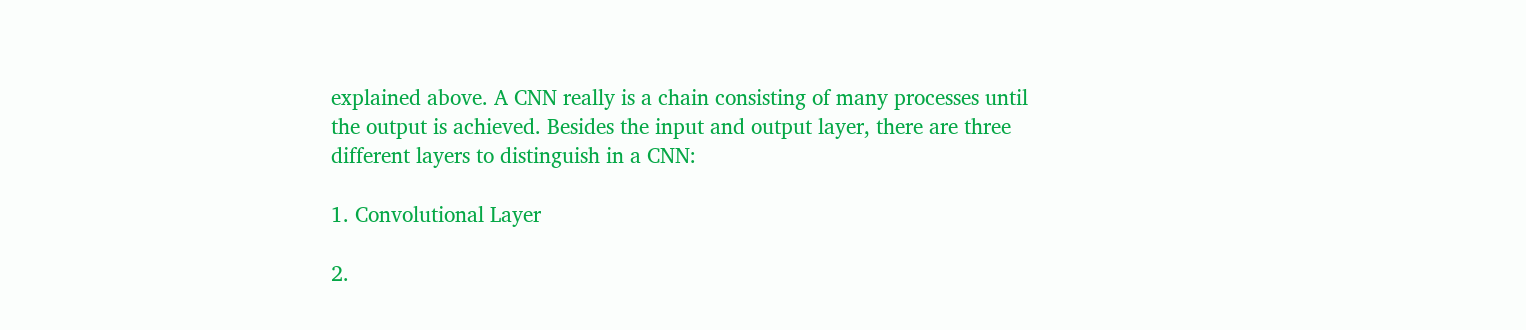explained above. A CNN really is a chain consisting of many processes until the output is achieved. Besides the input and output layer, there are three different layers to distinguish in a CNN:

1. Convolutional Layer

2.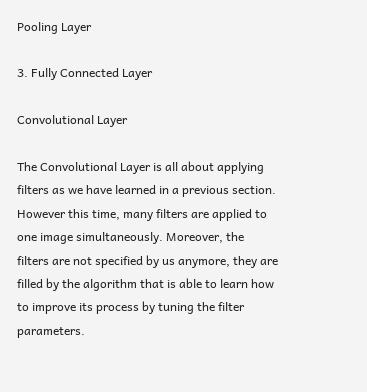Pooling Layer

3. Fully Connected Layer

Convolutional Layer

The Convolutional Layer is all about applying filters as we have learned in a previous section. However this time, many filters are applied to one image simultaneously. Moreover, the filters are not specified by us anymore, they are filled by the algorithm that is able to learn how to improve its process by tuning the filter parameters.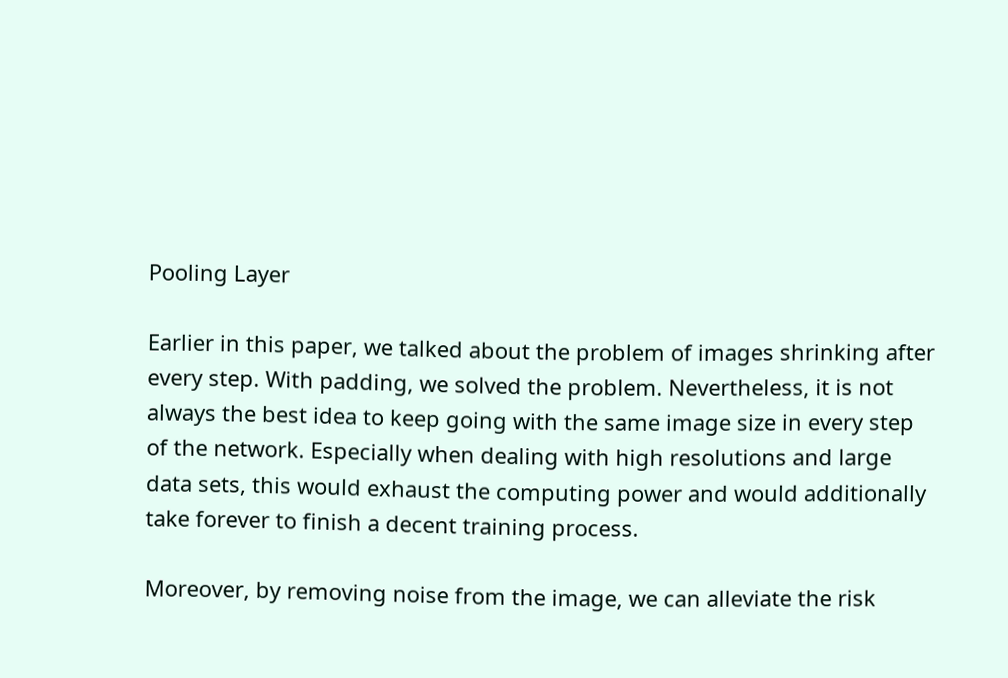Pooling Layer

Earlier in this paper, we talked about the problem of images shrinking after every step. With padding, we solved the problem. Nevertheless, it is not always the best idea to keep going with the same image size in every step of the network. Especially when dealing with high resolutions and large data sets, this would exhaust the computing power and would additionally take forever to finish a decent training process.

Moreover, by removing noise from the image, we can alleviate the risk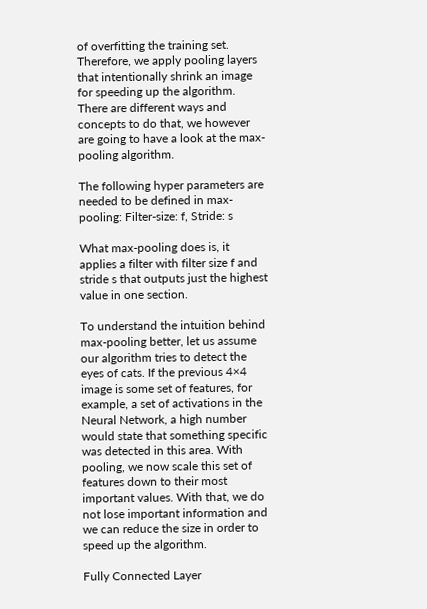of overfitting the training set. Therefore, we apply pooling layers that intentionally shrink an image for speeding up the algorithm. There are different ways and concepts to do that, we however are going to have a look at the max-pooling algorithm.

The following hyper parameters are needed to be defined in max-pooling: Filter-size: f, Stride: s

What max-pooling does is, it applies a filter with filter size f and stride s that outputs just the highest value in one section.

To understand the intuition behind max-pooling better, let us assume our algorithm tries to detect the eyes of cats. If the previous 4×4 image is some set of features, for example, a set of activations in the Neural Network, a high number would state that something specific was detected in this area. With pooling, we now scale this set of features down to their most important values. With that, we do not lose important information and we can reduce the size in order to speed up the algorithm.

Fully Connected Layer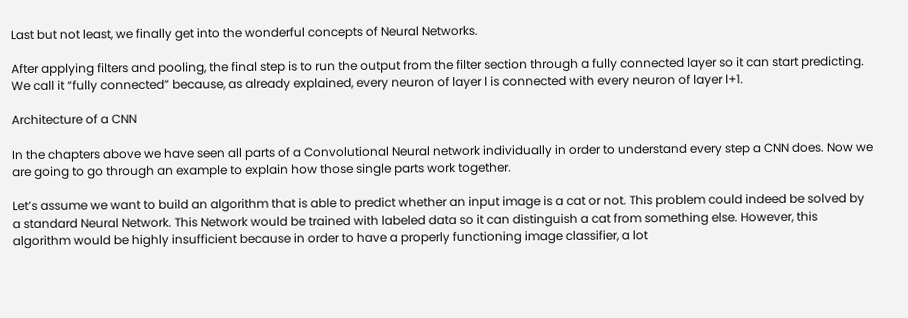Last but not least, we finally get into the wonderful concepts of Neural Networks.

After applying filters and pooling, the final step is to run the output from the filter section through a fully connected layer so it can start predicting. We call it “fully connected” because, as already explained, every neuron of layer l is connected with every neuron of layer l+1.

Architecture of a CNN

In the chapters above we have seen all parts of a Convolutional Neural network individually in order to understand every step a CNN does. Now we are going to go through an example to explain how those single parts work together.

Let’s assume we want to build an algorithm that is able to predict whether an input image is a cat or not. This problem could indeed be solved by a standard Neural Network. This Network would be trained with labeled data so it can distinguish a cat from something else. However, this algorithm would be highly insufficient because in order to have a properly functioning image classifier, a lot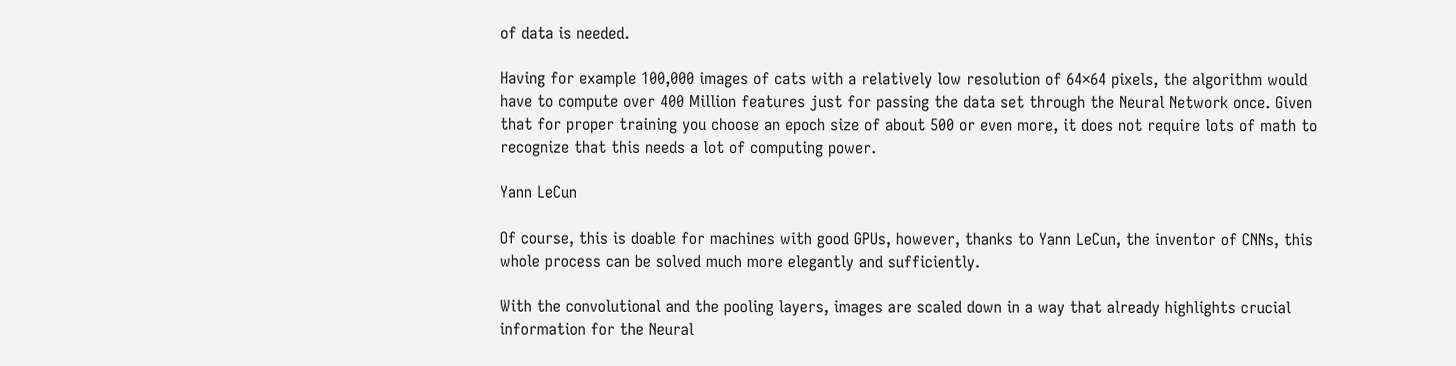of data is needed.

Having for example 100,000 images of cats with a relatively low resolution of 64×64 pixels, the algorithm would have to compute over 400 Million features just for passing the data set through the Neural Network once. Given that for proper training you choose an epoch size of about 500 or even more, it does not require lots of math to recognize that this needs a lot of computing power.

Yann LeCun

Of course, this is doable for machines with good GPUs, however, thanks to Yann LeCun, the inventor of CNNs, this whole process can be solved much more elegantly and sufficiently.

With the convolutional and the pooling layers, images are scaled down in a way that already highlights crucial information for the Neural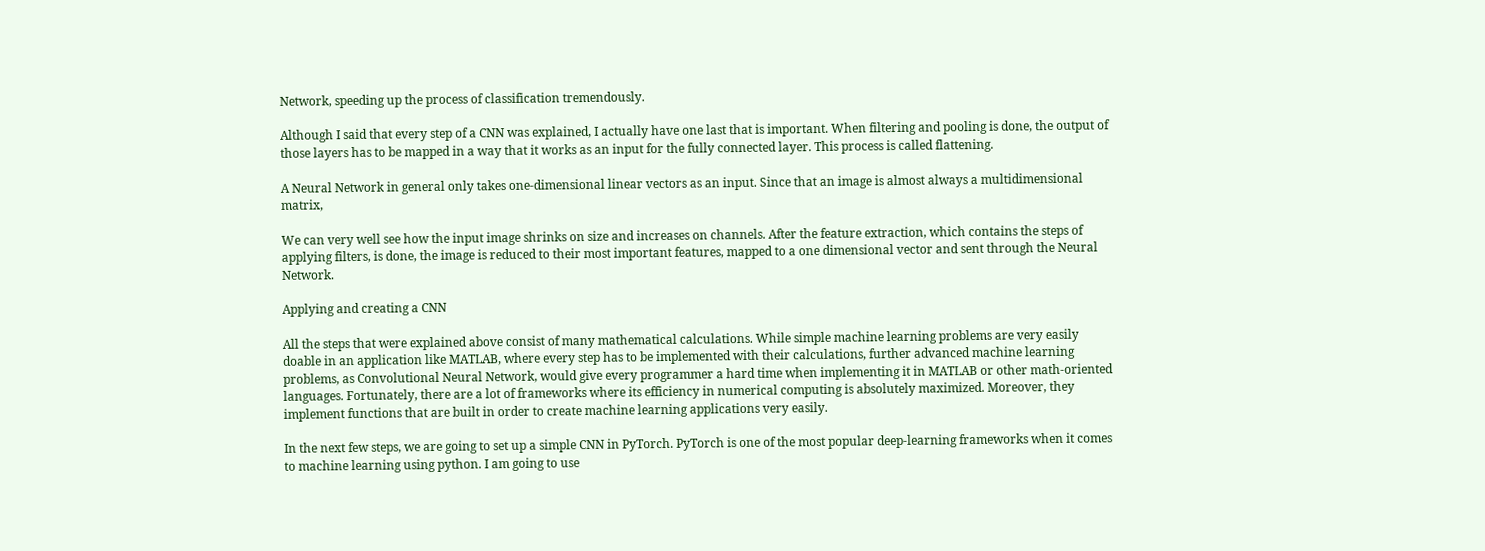Network, speeding up the process of classification tremendously.

Although I said that every step of a CNN was explained, I actually have one last that is important. When filtering and pooling is done, the output of those layers has to be mapped in a way that it works as an input for the fully connected layer. This process is called flattening.

A Neural Network in general only takes one-dimensional linear vectors as an input. Since that an image is almost always a multidimensional matrix,

We can very well see how the input image shrinks on size and increases on channels. After the feature extraction, which contains the steps of applying filters, is done, the image is reduced to their most important features, mapped to a one dimensional vector and sent through the Neural Network.

Applying and creating a CNN

All the steps that were explained above consist of many mathematical calculations. While simple machine learning problems are very easily doable in an application like MATLAB, where every step has to be implemented with their calculations, further advanced machine learning problems, as Convolutional Neural Network, would give every programmer a hard time when implementing it in MATLAB or other math-oriented languages. Fortunately, there are a lot of frameworks where its efficiency in numerical computing is absolutely maximized. Moreover, they implement functions that are built in order to create machine learning applications very easily.

In the next few steps, we are going to set up a simple CNN in PyTorch. PyTorch is one of the most popular deep-learning frameworks when it comes to machine learning using python. I am going to use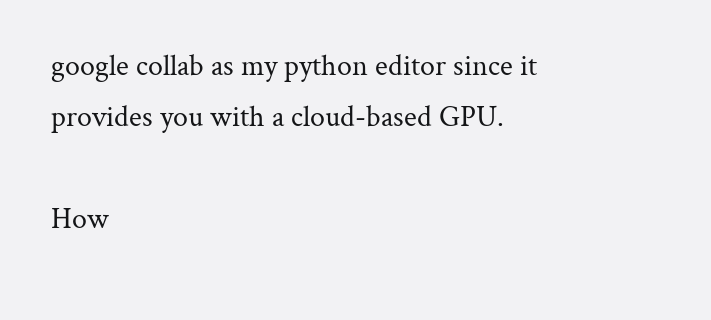google collab as my python editor since it provides you with a cloud-based GPU.

How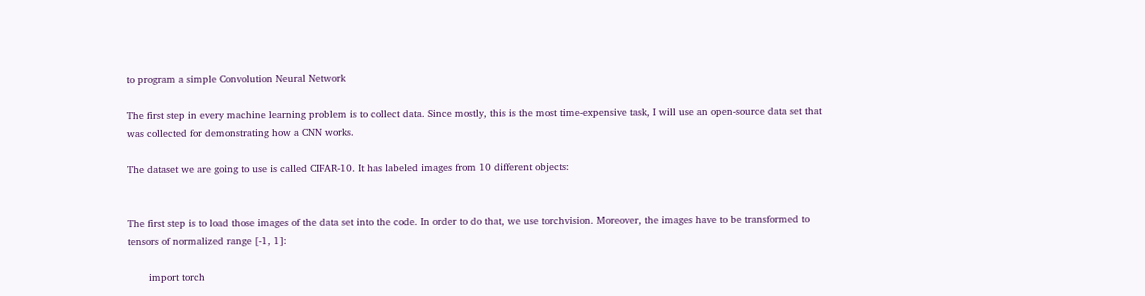to program a simple Convolution Neural Network

The first step in every machine learning problem is to collect data. Since mostly, this is the most time-expensive task, I will use an open-source data set that was collected for demonstrating how a CNN works.

The dataset we are going to use is called CIFAR-10. It has labeled images from 10 different objects:


The first step is to load those images of the data set into the code. In order to do that, we use torchvision. Moreover, the images have to be transformed to tensors of normalized range [-1, 1]:

       import torch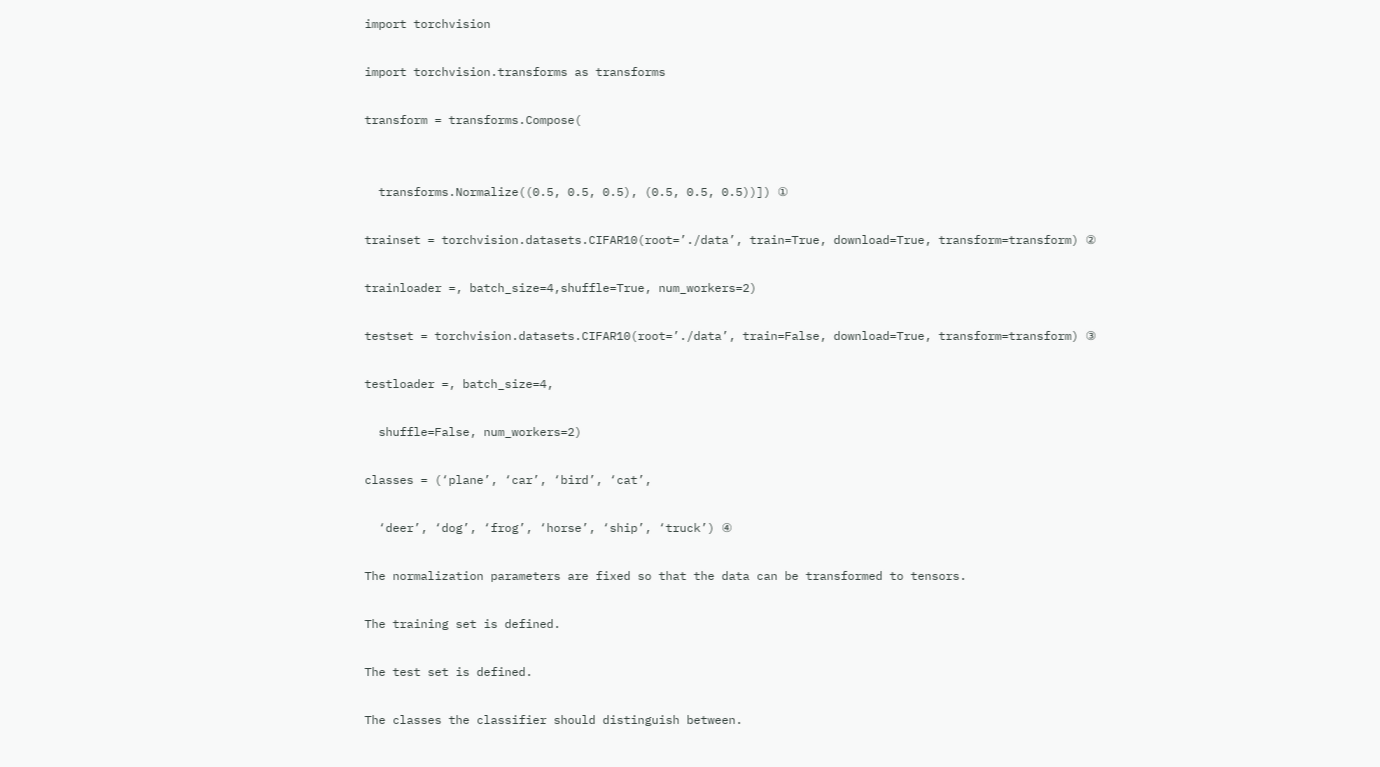import torchvision

import torchvision.transforms as transforms

transform = transforms.Compose(


  transforms.Normalize((0.5, 0.5, 0.5), (0.5, 0.5, 0.5))]) ①

trainset = torchvision.datasets.CIFAR10(root=’./data’, train=True, download=True, transform=transform) ②

trainloader =, batch_size=4,shuffle=True, num_workers=2)

testset = torchvision.datasets.CIFAR10(root=’./data’, train=False, download=True, transform=transform) ③

testloader =, batch_size=4,

  shuffle=False, num_workers=2)

classes = (‘plane’, ‘car’, ‘bird’, ‘cat’,

  ‘deer’, ‘dog’, ‘frog’, ‘horse’, ‘ship’, ‘truck’) ④

The normalization parameters are fixed so that the data can be transformed to tensors.

The training set is defined.

The test set is defined.

The classes the classifier should distinguish between.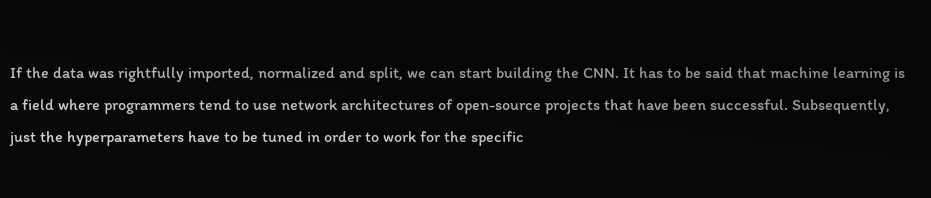If the data was rightfully imported, normalized and split, we can start building the CNN. It has to be said that machine learning is a field where programmers tend to use network architectures of open-source projects that have been successful. Subsequently, just the hyperparameters have to be tuned in order to work for the specific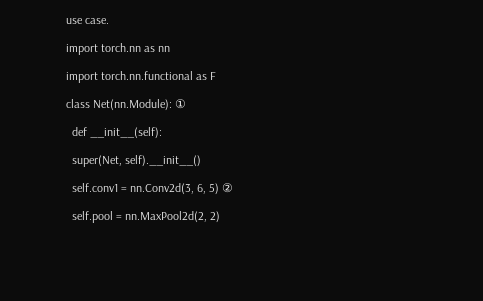use case.

import torch.nn as nn

import torch.nn.functional as F

class Net(nn.Module): ①

  def __init__(self):

  super(Net, self).__init__()

  self.conv1 = nn.Conv2d(3, 6, 5) ②

  self.pool = nn.MaxPool2d(2, 2)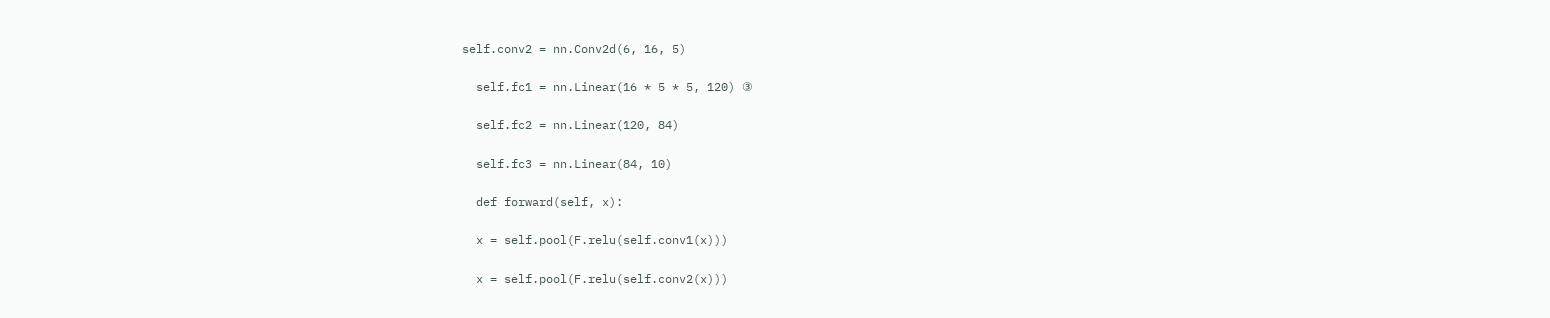self.conv2 = nn.Conv2d(6, 16, 5)

  self.fc1 = nn.Linear(16 * 5 * 5, 120) ③

  self.fc2 = nn.Linear(120, 84)

  self.fc3 = nn.Linear(84, 10)

  def forward(self, x):

  x = self.pool(F.relu(self.conv1(x)))

  x = self.pool(F.relu(self.conv2(x)))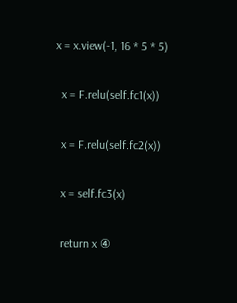x = x.view(-1, 16 * 5 * 5)

  x = F.relu(self.fc1(x))

  x = F.relu(self.fc2(x))

  x = self.fc3(x)

  return x ④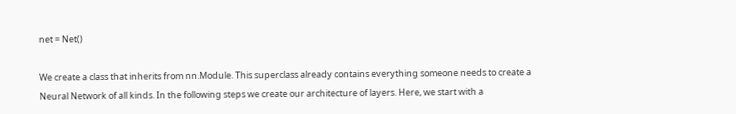net = Net()

We create a class that inherits from nn.Module. This superclass already contains everything someone needs to create a Neural Network of all kinds. In the following steps we create our architecture of layers. Here, we start with a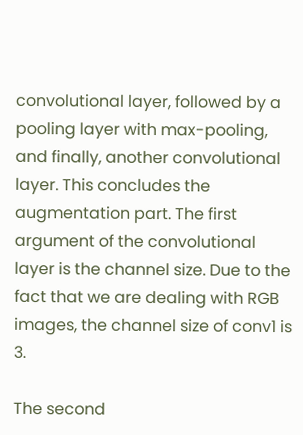convolutional layer, followed by a pooling layer with max-pooling, and finally, another convolutional layer. This concludes the augmentation part. The first argument of the convolutional layer is the channel size. Due to the fact that we are dealing with RGB images, the channel size of conv1 is 3.

The second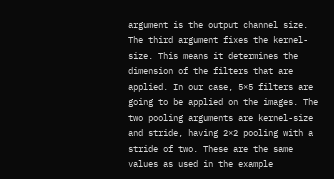argument is the output channel size. The third argument fixes the kernel-size. This means it determines the dimension of the filters that are applied. In our case, 5×5 filters are going to be applied on the images. The two pooling arguments are kernel-size and stride, having 2×2 pooling with a stride of two. These are the same values as used in the example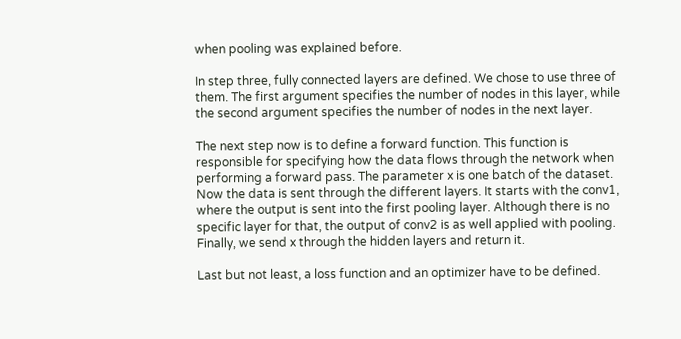when pooling was explained before.

In step three, fully connected layers are defined. We chose to use three of them. The first argument specifies the number of nodes in this layer, while the second argument specifies the number of nodes in the next layer.

The next step now is to define a forward function. This function is responsible for specifying how the data flows through the network when performing a forward pass. The parameter x is one batch of the dataset. Now the data is sent through the different layers. It starts with the conv1, where the output is sent into the first pooling layer. Although there is no specific layer for that, the output of conv2 is as well applied with pooling. Finally, we send x through the hidden layers and return it.

Last but not least, a loss function and an optimizer have to be defined.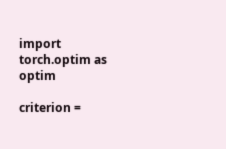import torch.optim as optim

criterion =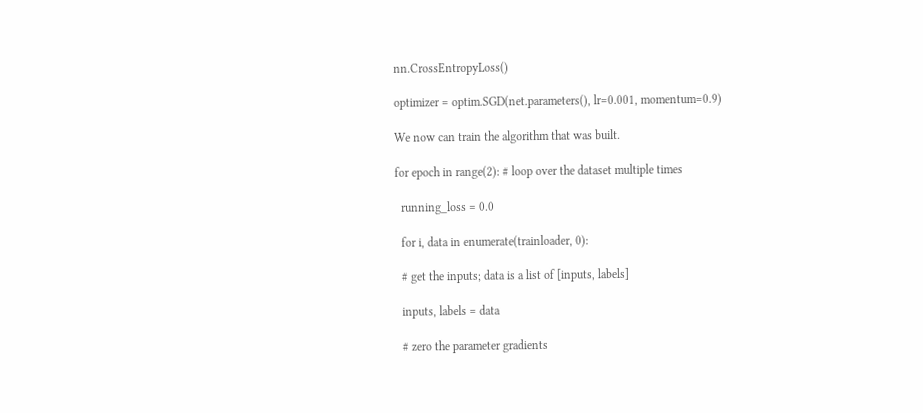nn.CrossEntropyLoss()

optimizer = optim.SGD(net.parameters(), lr=0.001, momentum=0.9)

We now can train the algorithm that was built.

for epoch in range(2): # loop over the dataset multiple times

  running_loss = 0.0

  for i, data in enumerate(trainloader, 0):

  # get the inputs; data is a list of [inputs, labels]

  inputs, labels = data

  # zero the parameter gradients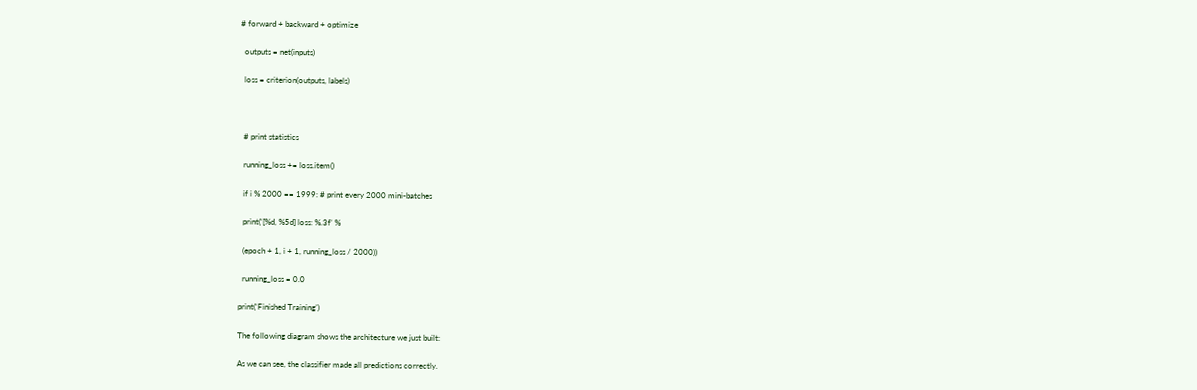# forward + backward + optimize

  outputs = net(inputs)

  loss = criterion(outputs, labels)



  # print statistics

  running_loss += loss.item()

  if i % 2000 == 1999: # print every 2000 mini-batches

  print(‘[%d, %5d] loss: %.3f’ %

  (epoch + 1, i + 1, running_loss / 2000))

  running_loss = 0.0

print(‘Finished Training’)

The following diagram shows the architecture we just built:

As we can see, the classifier made all predictions correctly.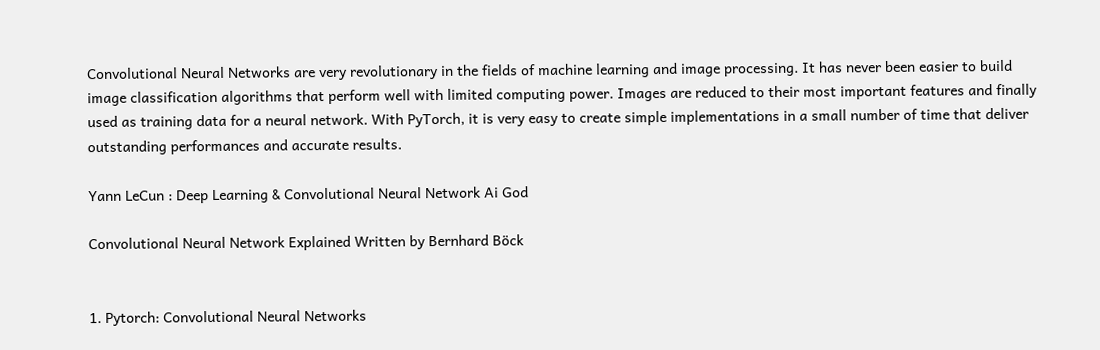Convolutional Neural Networks are very revolutionary in the fields of machine learning and image processing. It has never been easier to build image classification algorithms that perform well with limited computing power. Images are reduced to their most important features and finally used as training data for a neural network. With PyTorch, it is very easy to create simple implementations in a small number of time that deliver outstanding performances and accurate results.

Yann LeCun : Deep Learning & Convolutional Neural Network Ai God

Convolutional Neural Network Explained Written by Bernhard Böck


1. Pytorch: Convolutional Neural Networks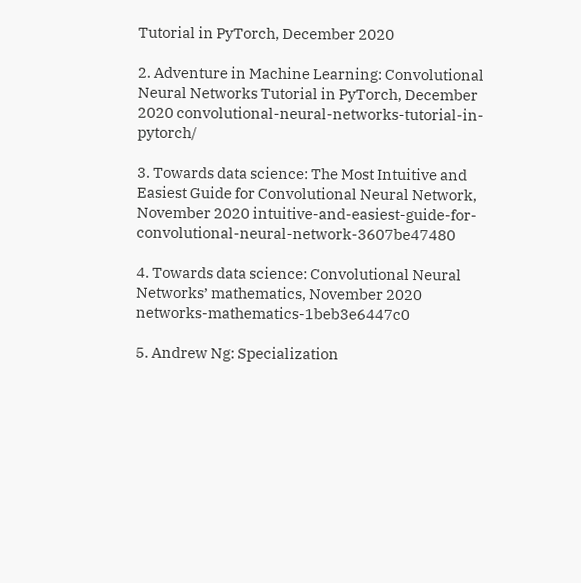Tutorial in PyTorch, December 2020

2. Adventure in Machine Learning: Convolutional Neural Networks Tutorial in PyTorch, December 2020 convolutional-neural-networks-tutorial-in-pytorch/

3. Towards data science: The Most Intuitive and Easiest Guide for Convolutional Neural Network, November 2020 intuitive-and-easiest-guide-for-convolutional-neural-network-3607be47480

4. Towards data science: Convolutional Neural Networks’ mathematics, November 2020 networks-mathematics-1beb3e6447c0

5. Andrew Ng: Specialization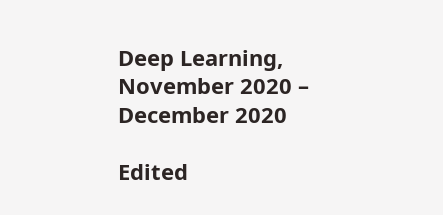Deep Learning, November 2020 – December 2020

Edited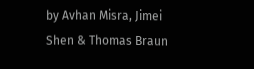by Avhan Misra, Jimei Shen & Thomas Braun